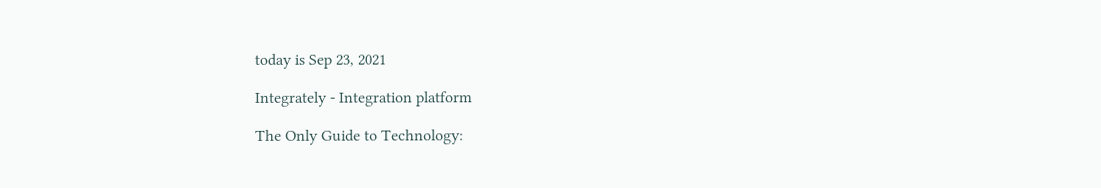today is Sep 23, 2021

Integrately - Integration platform

The Only Guide to Technology: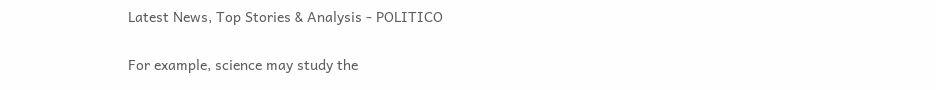Latest News, Top Stories & Analysis - POLITICO

For example, science may study the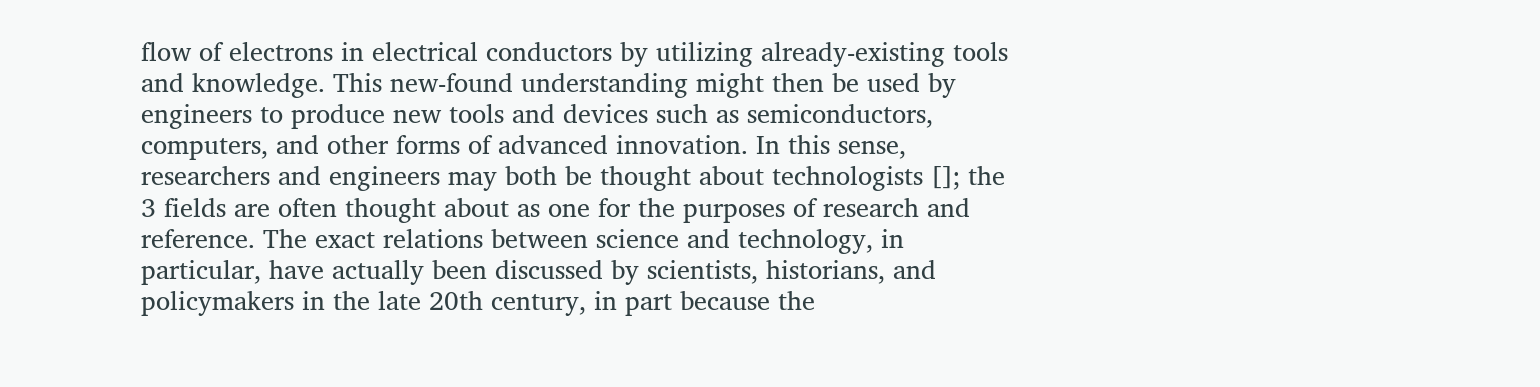flow of electrons in electrical conductors by utilizing already-existing tools and knowledge. This new-found understanding might then be used by engineers to produce new tools and devices such as semiconductors, computers, and other forms of advanced innovation. In this sense, researchers and engineers may both be thought about technologists []; the 3 fields are often thought about as one for the purposes of research and reference. The exact relations between science and technology, in particular, have actually been discussed by scientists, historians, and policymakers in the late 20th century, in part because the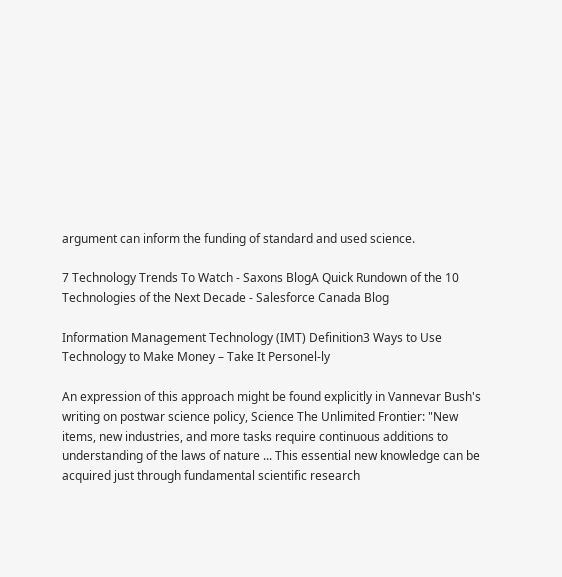argument can inform the funding of standard and used science.

7 Technology Trends To Watch - Saxons BlogA Quick Rundown of the 10 Technologies of the Next Decade - Salesforce Canada Blog

Information Management Technology (IMT) Definition3 Ways to Use Technology to Make Money – Take It Personel-ly

An expression of this approach might be found explicitly in Vannevar Bush's writing on postwar science policy, Science The Unlimited Frontier: "New items, new industries, and more tasks require continuous additions to understanding of the laws of nature ... This essential new knowledge can be acquired just through fundamental scientific research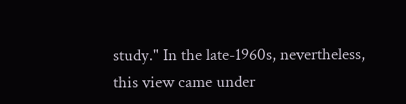study." In the late-1960s, nevertheless, this view came under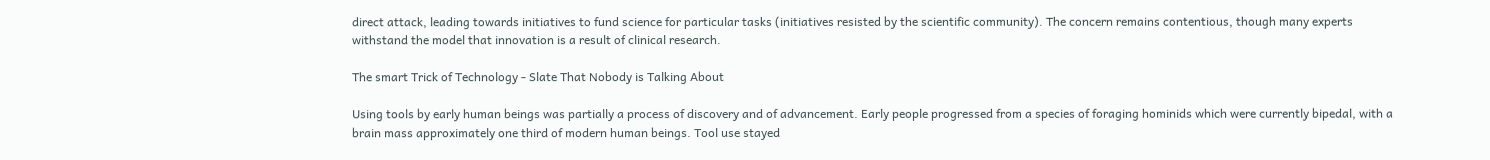direct attack, leading towards initiatives to fund science for particular tasks (initiatives resisted by the scientific community). The concern remains contentious, though many experts withstand the model that innovation is a result of clinical research.

The smart Trick of Technology - Slate That Nobody is Talking About

Using tools by early human beings was partially a process of discovery and of advancement. Early people progressed from a species of foraging hominids which were currently bipedal, with a brain mass approximately one third of modern human beings. Tool use stayed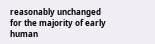reasonably unchanged for the majority of early human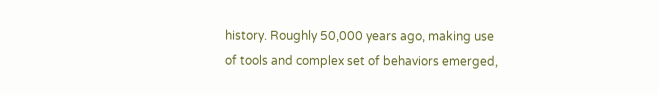history. Roughly 50,000 years ago, making use of tools and complex set of behaviors emerged,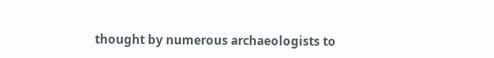thought by numerous archaeologists to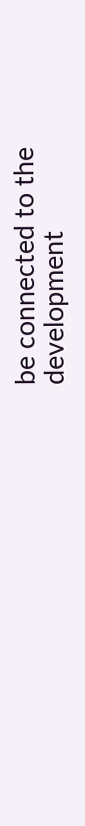be connected to the development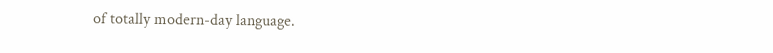of totally modern-day language.